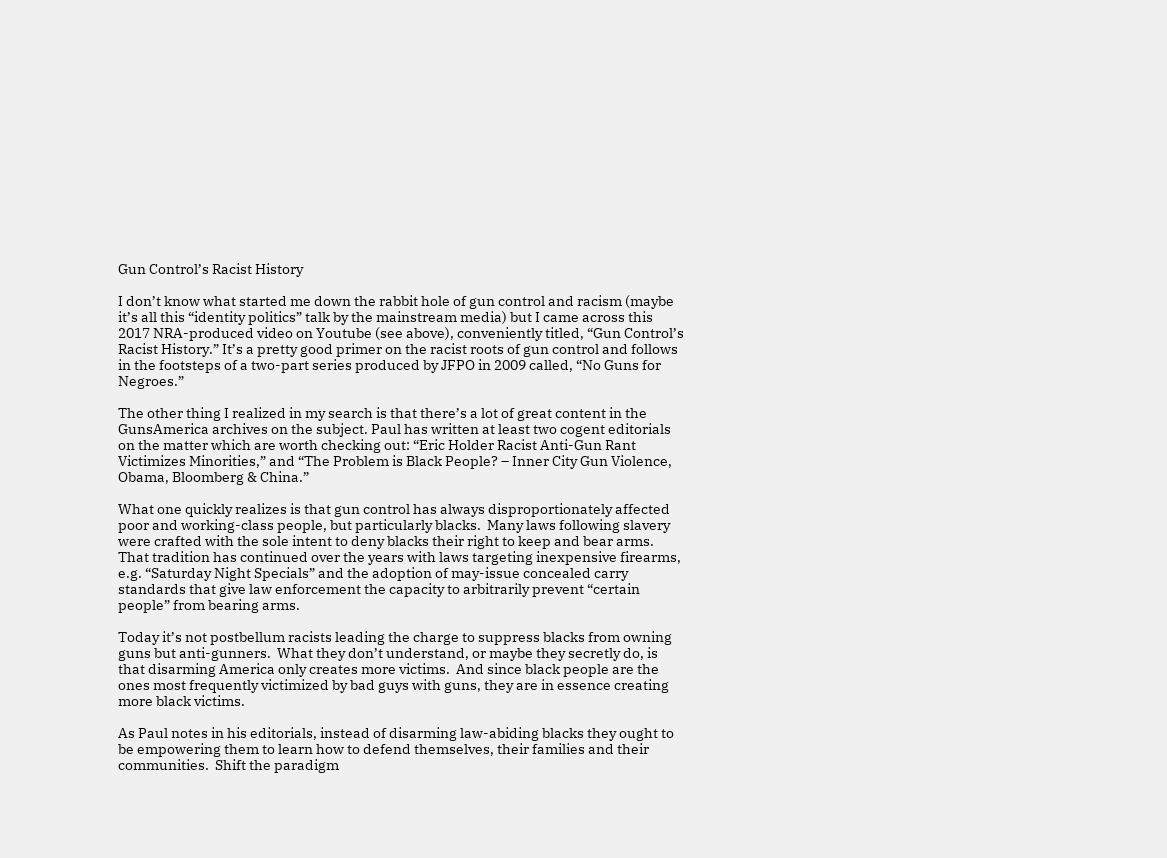Gun Control’s Racist History

I don’t know what started me down the rabbit hole of gun control and racism (maybe it’s all this “identity politics” talk by the mainstream media) but I came across this 2017 NRA-produced video on Youtube (see above), conveniently titled, “Gun Control’s Racist History.” It’s a pretty good primer on the racist roots of gun control and follows in the footsteps of a two-part series produced by JFPO in 2009 called, “No Guns for Negroes.”

The other thing I realized in my search is that there’s a lot of great content in the GunsAmerica archives on the subject. Paul has written at least two cogent editorials on the matter which are worth checking out: “Eric Holder Racist Anti-Gun Rant Victimizes Minorities,” and “The Problem is Black People? – Inner City Gun Violence, Obama, Bloomberg & China.”

What one quickly realizes is that gun control has always disproportionately affected poor and working-class people, but particularly blacks.  Many laws following slavery were crafted with the sole intent to deny blacks their right to keep and bear arms.  That tradition has continued over the years with laws targeting inexpensive firearms, e.g. “Saturday Night Specials” and the adoption of may-issue concealed carry standards that give law enforcement the capacity to arbitrarily prevent “certain people” from bearing arms.

Today it’s not postbellum racists leading the charge to suppress blacks from owning guns but anti-gunners.  What they don’t understand, or maybe they secretly do, is that disarming America only creates more victims.  And since black people are the ones most frequently victimized by bad guys with guns, they are in essence creating more black victims.

As Paul notes in his editorials, instead of disarming law-abiding blacks they ought to be empowering them to learn how to defend themselves, their families and their communities.  Shift the paradigm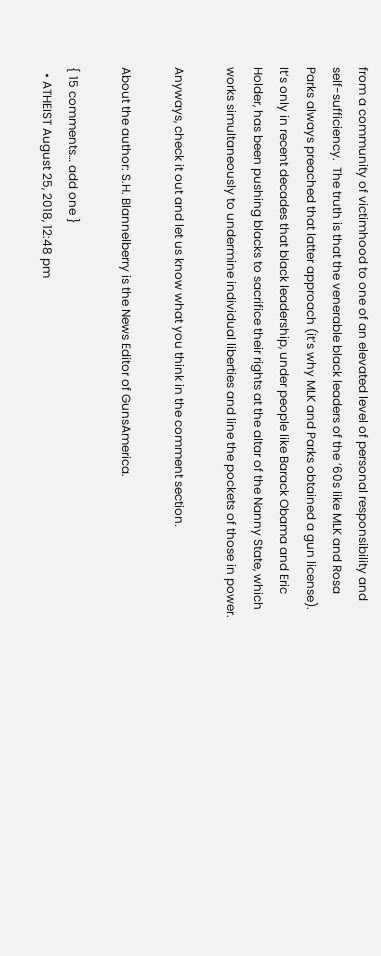from a community of victimhood to one of an elevated level of personal responsibility and self-sufficiency.  The truth is that the venerable black leaders of the ’60s like MLK and Rosa Parks always preached that latter approach (it’s why MLK and Parks obtained a gun license). It’s only in recent decades that black leadership, under people like Barack Obama and Eric Holder, has been pushing blacks to sacrifice their rights at the altar of the Nanny State, which works simultaneously to undermine individual liberties and line the pockets of those in power.

Anyways, check it out and let us know what you think in the comment section.

About the author: S.H. Blannelberry is the News Editor of GunsAmerica.

{ 15 comments… add one }
  • ATHEIST August 25, 2018, 12:48 pm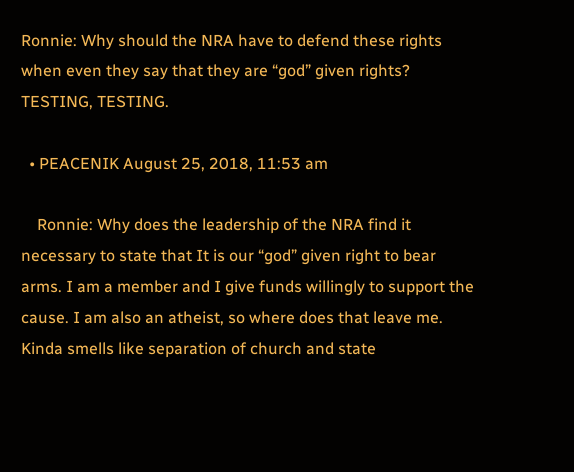Ronnie: Why should the NRA have to defend these rights when even they say that they are “god” given rights? TESTING, TESTING.

  • PEACENIK August 25, 2018, 11:53 am

    Ronnie: Why does the leadership of the NRA find it necessary to state that It is our “god” given right to bear arms. I am a member and I give funds willingly to support the cause. I am also an atheist, so where does that leave me. Kinda smells like separation of church and state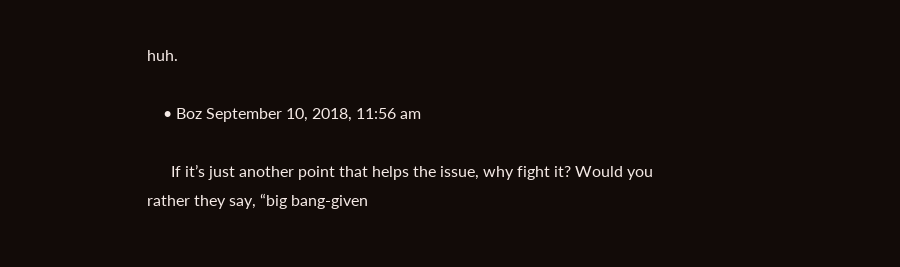huh.

    • Boz September 10, 2018, 11:56 am

      If it’s just another point that helps the issue, why fight it? Would you rather they say, “big bang-given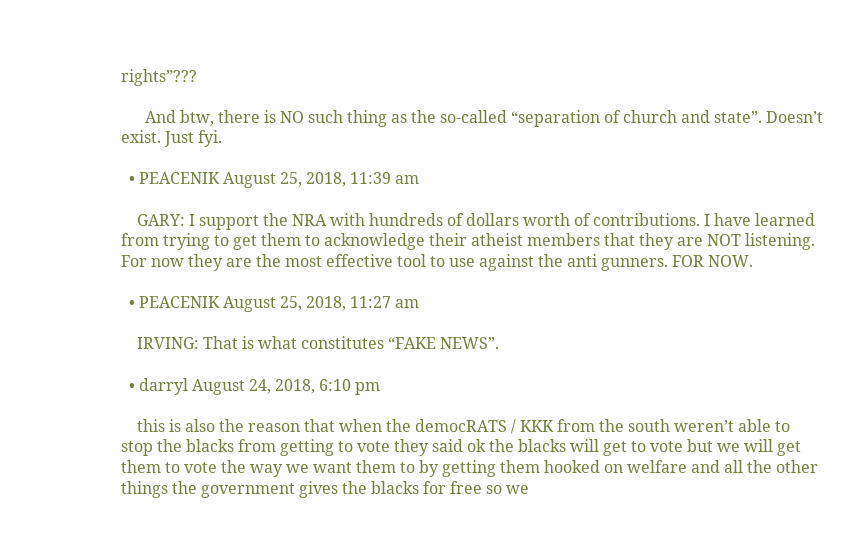rights”???

      And btw, there is NO such thing as the so-called “separation of church and state”. Doesn’t exist. Just fyi.

  • PEACENIK August 25, 2018, 11:39 am

    GARY: I support the NRA with hundreds of dollars worth of contributions. I have learned from trying to get them to acknowledge their atheist members that they are NOT listening. For now they are the most effective tool to use against the anti gunners. FOR NOW.

  • PEACENIK August 25, 2018, 11:27 am

    IRVING: That is what constitutes “FAKE NEWS”.

  • darryl August 24, 2018, 6:10 pm

    this is also the reason that when the democRATS / KKK from the south weren’t able to stop the blacks from getting to vote they said ok the blacks will get to vote but we will get them to vote the way we want them to by getting them hooked on welfare and all the other things the government gives the blacks for free so we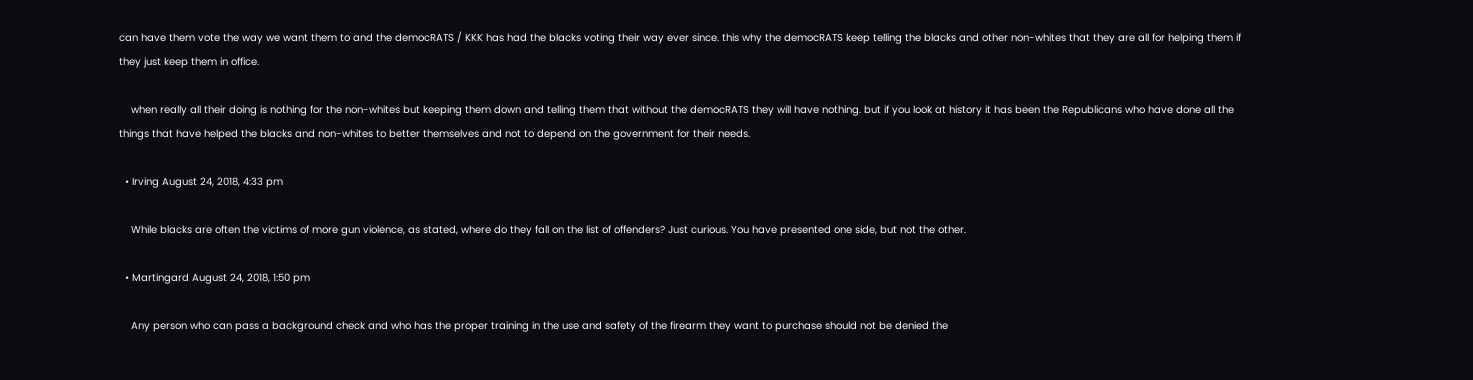can have them vote the way we want them to and the democRATS / KKK has had the blacks voting their way ever since. this why the democRATS keep telling the blacks and other non-whites that they are all for helping them if they just keep them in office.

    when really all their doing is nothing for the non-whites but keeping them down and telling them that without the democRATS they will have nothing. but if you look at history it has been the Republicans who have done all the things that have helped the blacks and non-whites to better themselves and not to depend on the government for their needs.

  • Irving August 24, 2018, 4:33 pm

    While blacks are often the victims of more gun violence, as stated, where do they fall on the list of offenders? Just curious. You have presented one side, but not the other.

  • Martingard August 24, 2018, 1:50 pm

    Any person who can pass a background check and who has the proper training in the use and safety of the firearm they want to purchase should not be denied the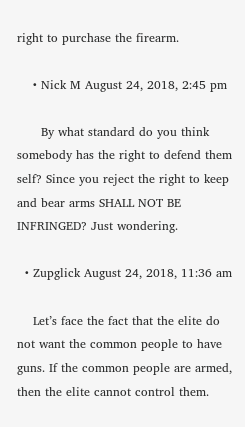right to purchase the firearm.

    • Nick M August 24, 2018, 2:45 pm

      By what standard do you think somebody has the right to defend them self? Since you reject the right to keep and bear arms SHALL NOT BE INFRINGED? Just wondering.

  • Zupglick August 24, 2018, 11:36 am

    Let’s face the fact that the elite do not want the common people to have guns. If the common people are armed, then the elite cannot control them.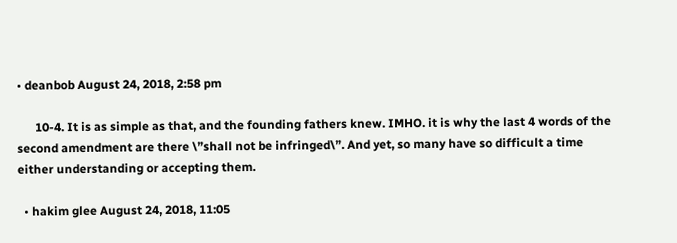• deanbob August 24, 2018, 2:58 pm

      10-4. It is as simple as that, and the founding fathers knew. IMHO. it is why the last 4 words of the second amendment are there \”shall not be infringed\”. And yet, so many have so difficult a time either understanding or accepting them.

  • hakim glee August 24, 2018, 11:05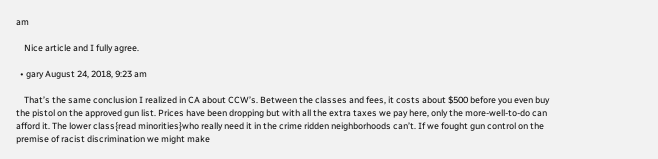am

    Nice article and I fully agree.

  • gary August 24, 2018, 9:23 am

    That’s the same conclusion I realized in CA about CCW’s. Between the classes and fees, it costs about $500 before you even buy the pistol on the approved gun list. Prices have been dropping but with all the extra taxes we pay here, only the more-well-to-do can afford it. The lower class{read minorities}who really need it in the crime ridden neighborhoods can’t. If we fought gun control on the premise of racist discrimination we might make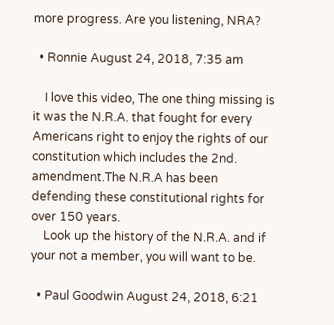more progress. Are you listening, NRA?

  • Ronnie August 24, 2018, 7:35 am

    I love this video, The one thing missing is it was the N.R.A. that fought for every Americans right to enjoy the rights of our constitution which includes the 2nd. amendment.The N.R.A has been defending these constitutional rights for over 150 years.
    Look up the history of the N.R.A. and if your not a member, you will want to be.

  • Paul Goodwin August 24, 2018, 6:21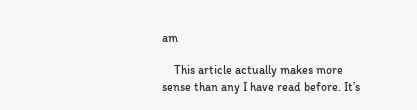am

    This article actually makes more sense than any I have read before. It’s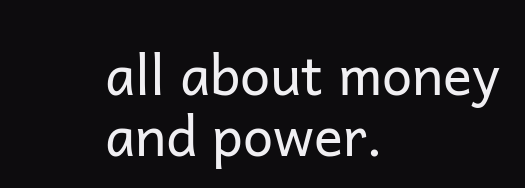all about money and power.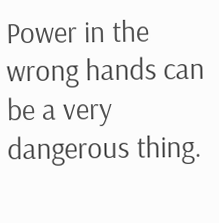Power in the wrong hands can be a very dangerous thing.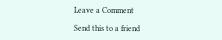Leave a Comment

Send this to a friend